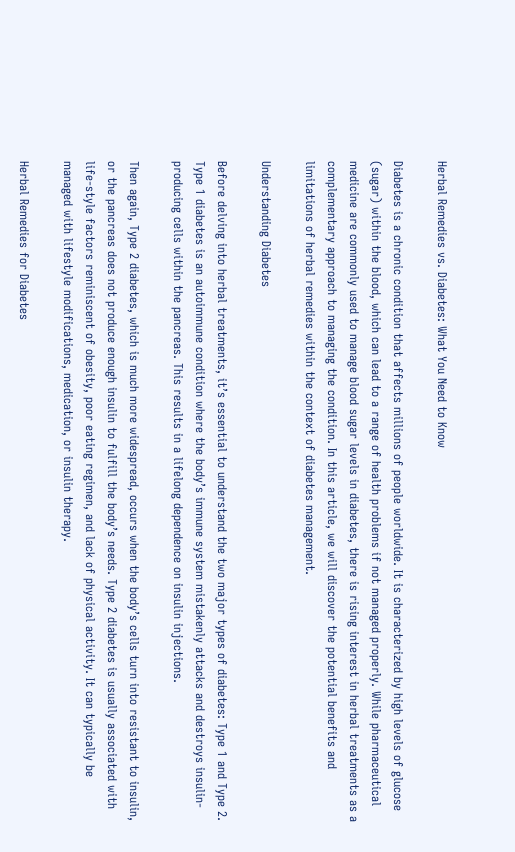Herbal Remedies vs. Diabetes: What You Need to Know

Diabetes is a chronic condition that affects millions of people worldwide. It is characterized by high levels of glucose (sugar) within the blood, which can lead to a range of health problems if not managed properly. While pharmaceutical medicine are commonly used to manage blood sugar levels in diabetes, there is rising interest in herbal treatments as a complementary approach to managing the condition. In this article, we will discover the potential benefits and limitations of herbal remedies within the context of diabetes management.

Understanding Diabetes

Before delving into herbal treatments, it’s essential to understand the two major types of diabetes: Type 1 and Type 2. Type 1 diabetes is an autoimmune condition where the body’s immune system mistakenly attacks and destroys insulin-producing cells within the pancreas. This results in a lifelong dependence on insulin injections.

Then again, Type 2 diabetes, which is much more widespread, occurs when the body’s cells turn into resistant to insulin, or the pancreas does not produce enough insulin to fulfill the body’s needs. Type 2 diabetes is usually associated with life-style factors reminiscent of obesity, poor eating regimen, and lack of physical activity. It can typically be managed with lifestyle modifications, medication, or insulin therapy.

Herbal Remedies for Diabetes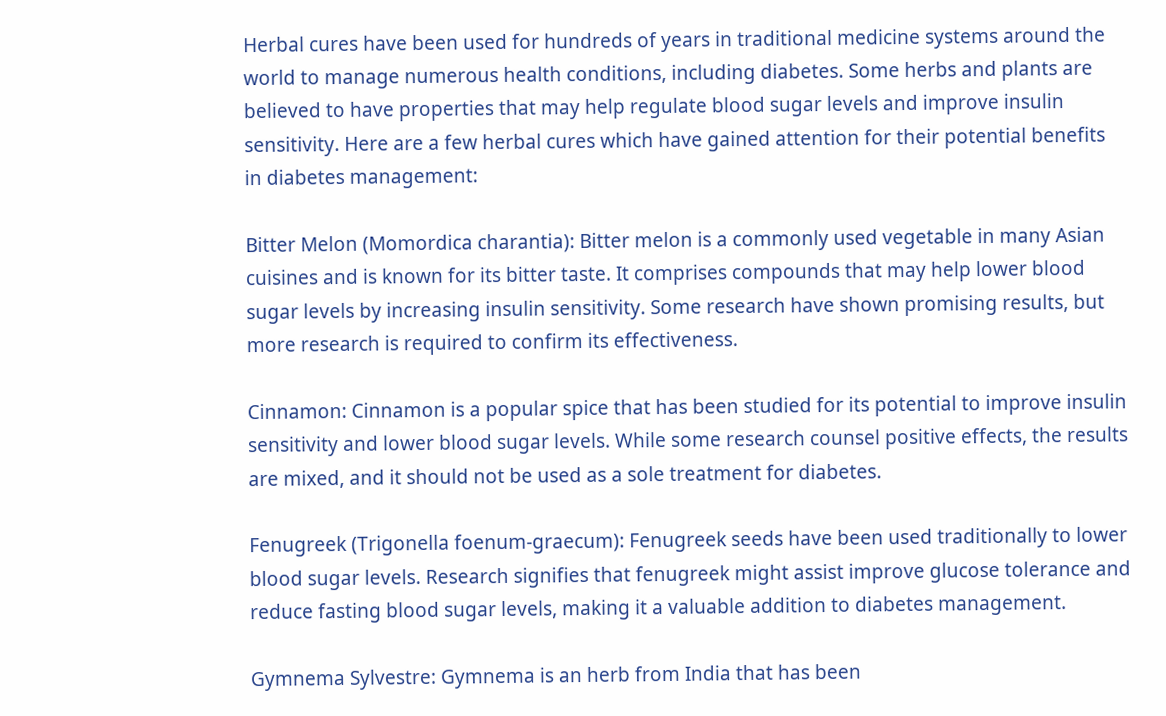Herbal cures have been used for hundreds of years in traditional medicine systems around the world to manage numerous health conditions, including diabetes. Some herbs and plants are believed to have properties that may help regulate blood sugar levels and improve insulin sensitivity. Here are a few herbal cures which have gained attention for their potential benefits in diabetes management:

Bitter Melon (Momordica charantia): Bitter melon is a commonly used vegetable in many Asian cuisines and is known for its bitter taste. It comprises compounds that may help lower blood sugar levels by increasing insulin sensitivity. Some research have shown promising results, but more research is required to confirm its effectiveness.

Cinnamon: Cinnamon is a popular spice that has been studied for its potential to improve insulin sensitivity and lower blood sugar levels. While some research counsel positive effects, the results are mixed, and it should not be used as a sole treatment for diabetes.

Fenugreek (Trigonella foenum-graecum): Fenugreek seeds have been used traditionally to lower blood sugar levels. Research signifies that fenugreek might assist improve glucose tolerance and reduce fasting blood sugar levels, making it a valuable addition to diabetes management.

Gymnema Sylvestre: Gymnema is an herb from India that has been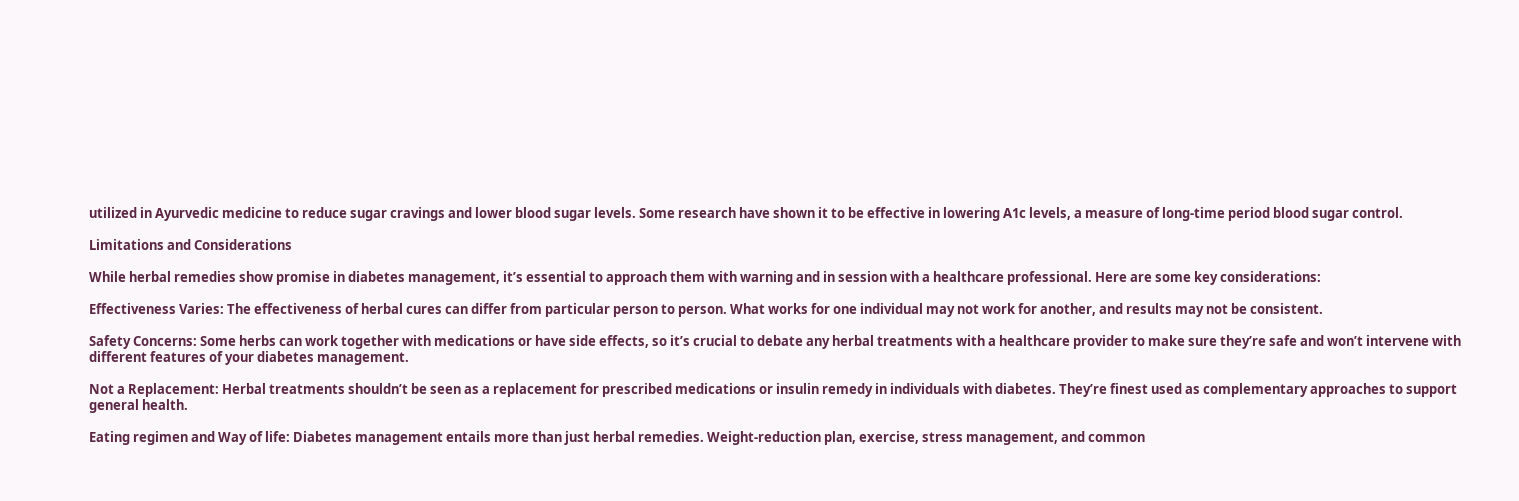utilized in Ayurvedic medicine to reduce sugar cravings and lower blood sugar levels. Some research have shown it to be effective in lowering A1c levels, a measure of long-time period blood sugar control.

Limitations and Considerations

While herbal remedies show promise in diabetes management, it’s essential to approach them with warning and in session with a healthcare professional. Here are some key considerations:

Effectiveness Varies: The effectiveness of herbal cures can differ from particular person to person. What works for one individual may not work for another, and results may not be consistent.

Safety Concerns: Some herbs can work together with medications or have side effects, so it’s crucial to debate any herbal treatments with a healthcare provider to make sure they’re safe and won’t intervene with different features of your diabetes management.

Not a Replacement: Herbal treatments shouldn’t be seen as a replacement for prescribed medications or insulin remedy in individuals with diabetes. They’re finest used as complementary approaches to support general health.

Eating regimen and Way of life: Diabetes management entails more than just herbal remedies. Weight-reduction plan, exercise, stress management, and common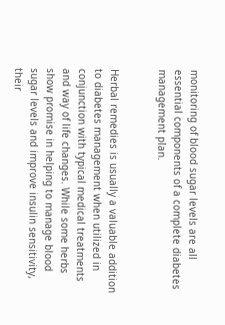monitoring of blood sugar levels are all essential components of a complete diabetes management plan.


Herbal remedies is usually a valuable addition to diabetes management when utilized in conjunction with typical medical treatments and way of life changes. While some herbs show promise in helping to manage blood sugar levels and improve insulin sensitivity, their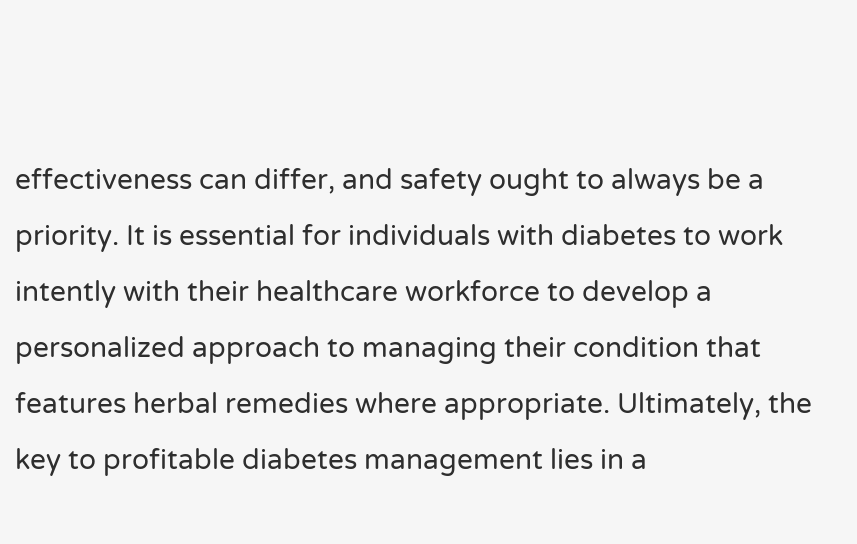effectiveness can differ, and safety ought to always be a priority. It is essential for individuals with diabetes to work intently with their healthcare workforce to develop a personalized approach to managing their condition that features herbal remedies where appropriate. Ultimately, the key to profitable diabetes management lies in a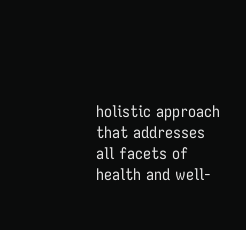holistic approach that addresses all facets of health and well-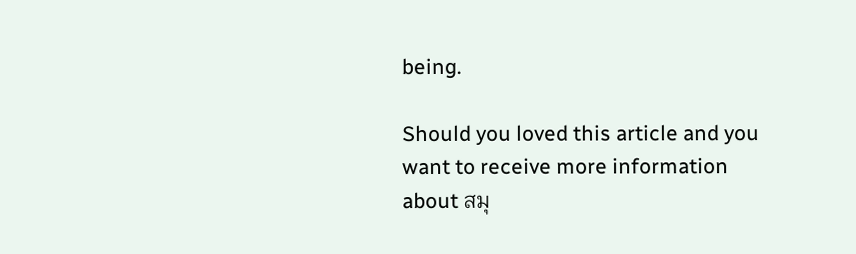being.

Should you loved this article and you want to receive more information about สมุ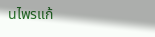นไพรแก้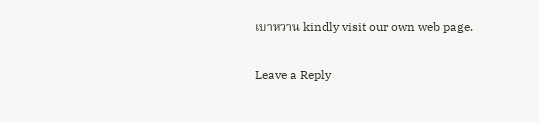เบาหวาน kindly visit our own web page.

Leave a Reply